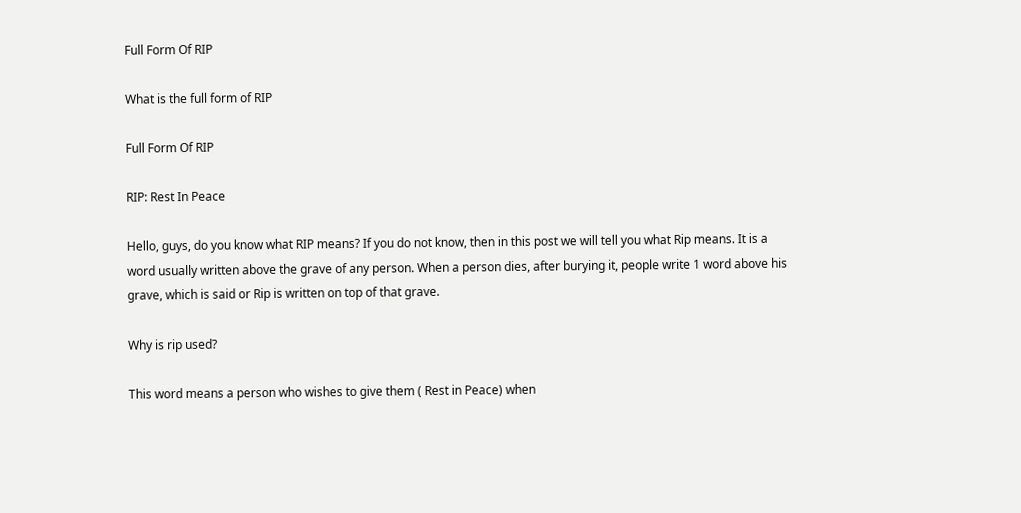Full Form Of RIP

What is the full form of RIP

Full Form Of RIP

RIP: Rest In Peace

Hello, guys, do you know what RIP means? If you do not know, then in this post we will tell you what Rip means. It is a word usually written above the grave of any person. When a person dies, after burying it, people write 1 word above his grave, which is said or Rip is written on top of that grave.

Why is rip used?

This word means a person who wishes to give them ( Rest in Peace) when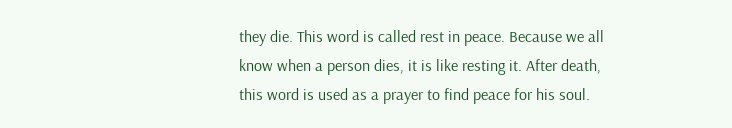they die. This word is called rest in peace. Because we all know when a person dies, it is like resting it. After death, this word is used as a prayer to find peace for his soul.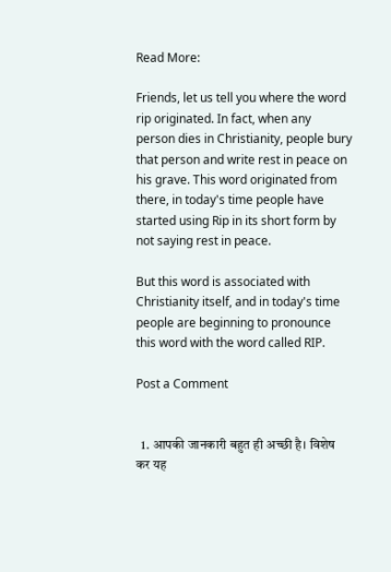Read More:

Friends, let us tell you where the word rip originated. In fact, when any person dies in Christianity, people bury that person and write rest in peace on his grave. This word originated from there, in today's time people have started using Rip in its short form by not saying rest in peace.

But this word is associated with Christianity itself, and in today's time people are beginning to pronounce this word with the word called RIP.

Post a Comment


  1. आपकी जानकारी बहुत ही अच्छी है। विशेष कर यह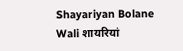Shayariyan Bolane Wali शायरियां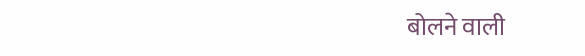बोलने वाली